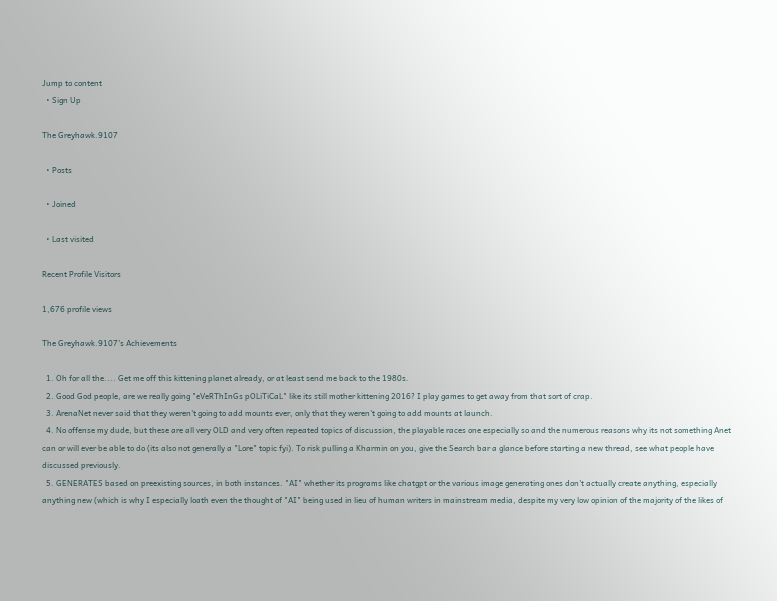Jump to content
  • Sign Up

The Greyhawk.9107

  • Posts

  • Joined

  • Last visited

Recent Profile Visitors

1,676 profile views

The Greyhawk.9107's Achievements

  1. Oh for all the.... Get me off this kittening planet already, or at least send me back to the 1980s.
  2. Good God people, are we really going "eVeRThInGs pOLiTiCaL" like its still mother kittening 2016? I play games to get away from that sort of crap.
  3. ArenaNet never said that they weren't going to add mounts ever, only that they weren't going to add mounts at launch.
  4. No offense my dude, but these are all very OLD and very often repeated topics of discussion, the playable races one especially so and the numerous reasons why its not something Anet can or will ever be able to do (its also not generally a "Lore" topic fyi). To risk pulling a Kharmin on you, give the Search bar a glance before starting a new thread, see what people have discussed previously.
  5. GENERATES based on preexisting sources, in both instances. "AI" whether its programs like chatgpt or the various image generating ones don't actually create anything, especially anything new (which is why I especially loath even the thought of "AI" being used in lieu of human writers in mainstream media, despite my very low opinion of the majority of the likes of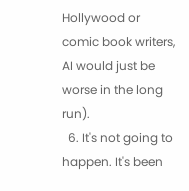Hollywood or comic book writers, AI would just be worse in the long run).
  6. It's not going to happen. It's been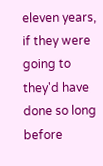eleven years, if they were going to they'd have done so long before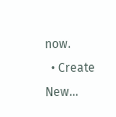now.
  • Create New...